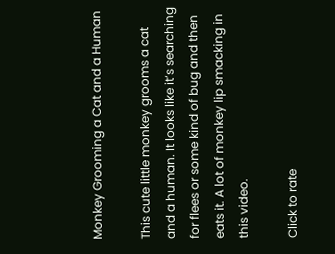Monkey Grooming a Cat and a Human

This cute little monkey grooms a cat and a human. It looks like it’s searching for flees or some kind of bug and then eats it. A lot of monkey lip smacking in this video.

Click to rate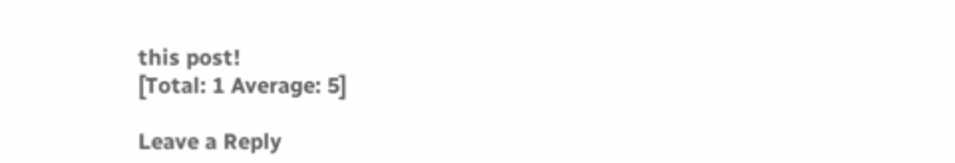this post!
[Total: 1 Average: 5]

Leave a Reply